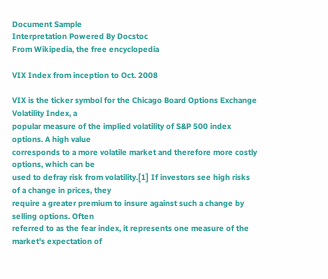Document Sample
Interpretation Powered By Docstoc
From Wikipedia, the free encyclopedia

VIX Index from inception to Oct. 2008

VIX is the ticker symbol for the Chicago Board Options Exchange Volatility Index, a
popular measure of the implied volatility of S&P 500 index options. A high value
corresponds to a more volatile market and therefore more costly options, which can be
used to defray risk from volatility.[1] If investors see high risks of a change in prices, they
require a greater premium to insure against such a change by selling options. Often
referred to as the fear index, it represents one measure of the market's expectation of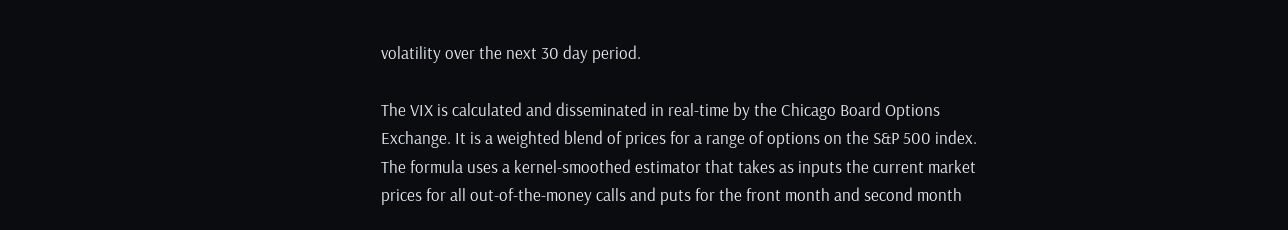volatility over the next 30 day period.

The VIX is calculated and disseminated in real-time by the Chicago Board Options
Exchange. It is a weighted blend of prices for a range of options on the S&P 500 index.
The formula uses a kernel-smoothed estimator that takes as inputs the current market
prices for all out-of-the-money calls and puts for the front month and second month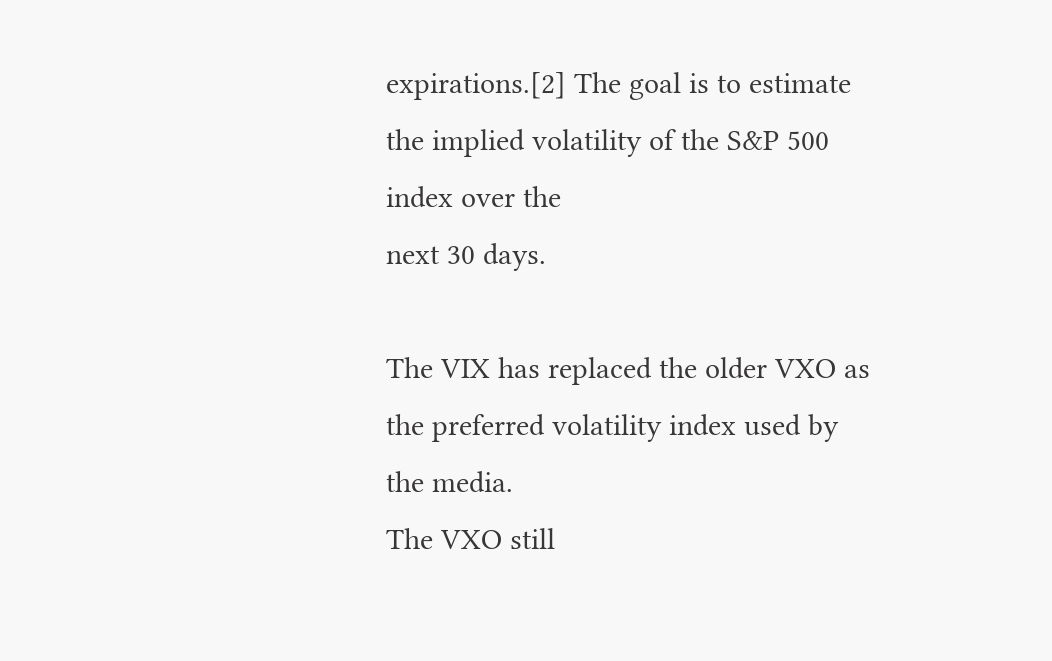expirations.[2] The goal is to estimate the implied volatility of the S&P 500 index over the
next 30 days.

The VIX has replaced the older VXO as the preferred volatility index used by the media.
The VXO still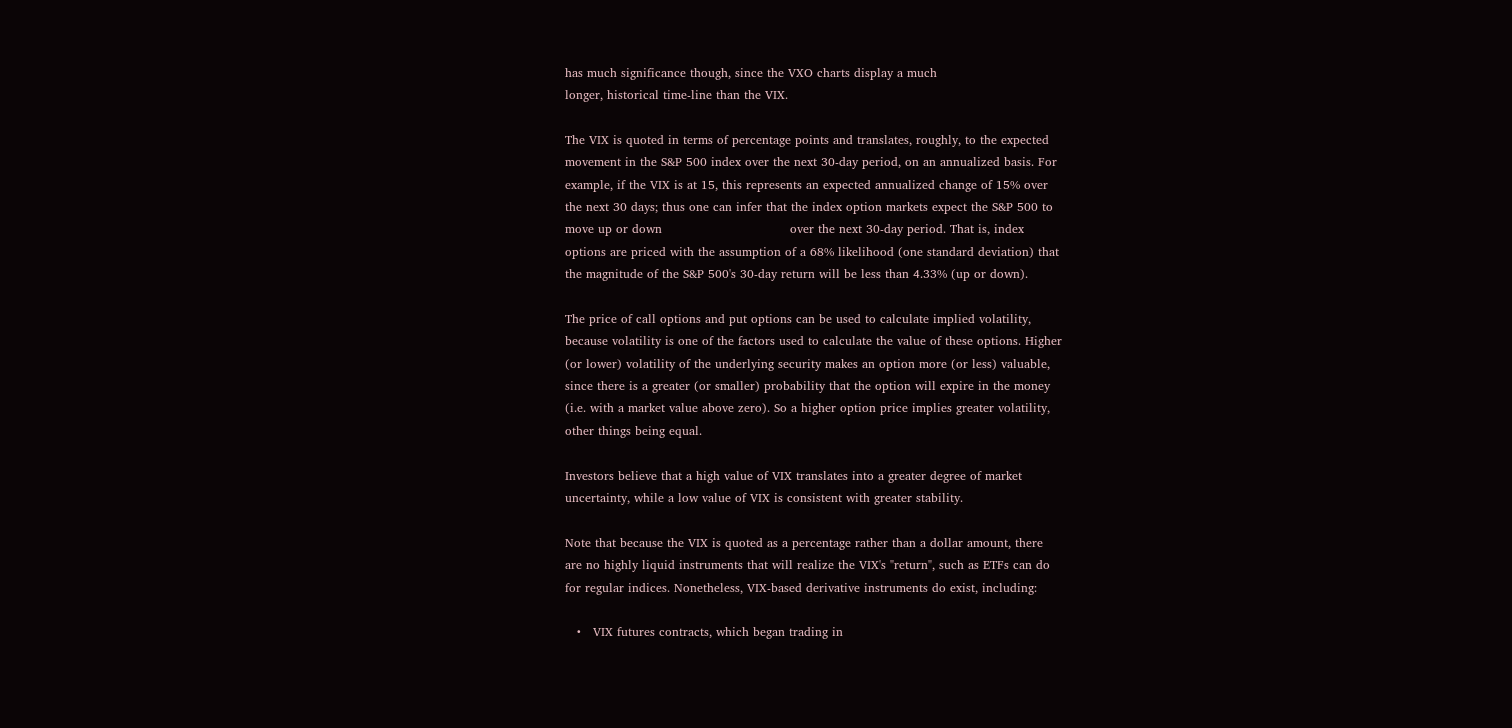has much significance though, since the VXO charts display a much
longer, historical time-line than the VIX.

The VIX is quoted in terms of percentage points and translates, roughly, to the expected
movement in the S&P 500 index over the next 30-day period, on an annualized basis. For
example, if the VIX is at 15, this represents an expected annualized change of 15% over
the next 30 days; thus one can infer that the index option markets expect the S&P 500 to
move up or down                                over the next 30-day period. That is, index
options are priced with the assumption of a 68% likelihood (one standard deviation) that
the magnitude of the S&P 500's 30-day return will be less than 4.33% (up or down).

The price of call options and put options can be used to calculate implied volatility,
because volatility is one of the factors used to calculate the value of these options. Higher
(or lower) volatility of the underlying security makes an option more (or less) valuable,
since there is a greater (or smaller) probability that the option will expire in the money
(i.e. with a market value above zero). So a higher option price implies greater volatility,
other things being equal.

Investors believe that a high value of VIX translates into a greater degree of market
uncertainty, while a low value of VIX is consistent with greater stability.

Note that because the VIX is quoted as a percentage rather than a dollar amount, there
are no highly liquid instruments that will realize the VIX's "return", such as ETFs can do
for regular indices. Nonetheless, VIX-based derivative instruments do exist, including:

   •   VIX futures contracts, which began trading in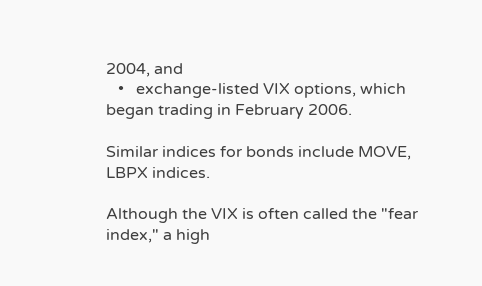2004, and
   •   exchange-listed VIX options, which began trading in February 2006.

Similar indices for bonds include MOVE, LBPX indices.

Although the VIX is often called the "fear index," a high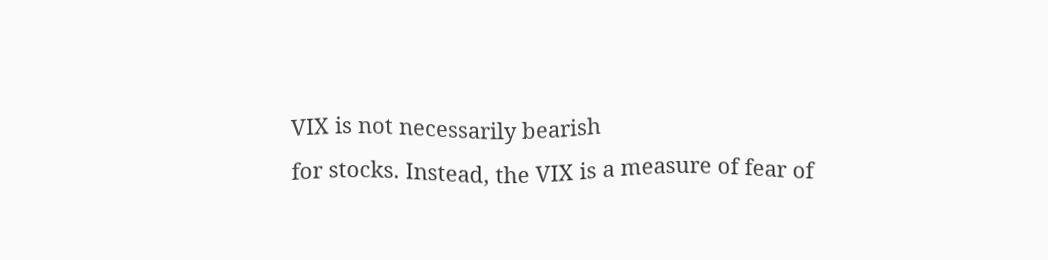VIX is not necessarily bearish
for stocks. Instead, the VIX is a measure of fear of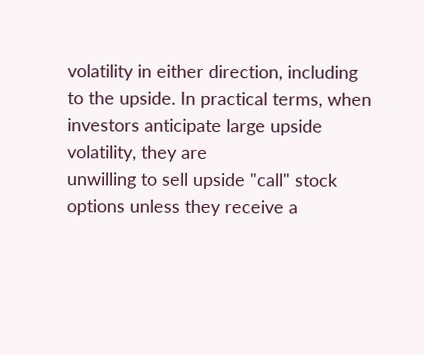volatility in either direction, including
to the upside. In practical terms, when investors anticipate large upside volatility, they are
unwilling to sell upside "call" stock options unless they receive a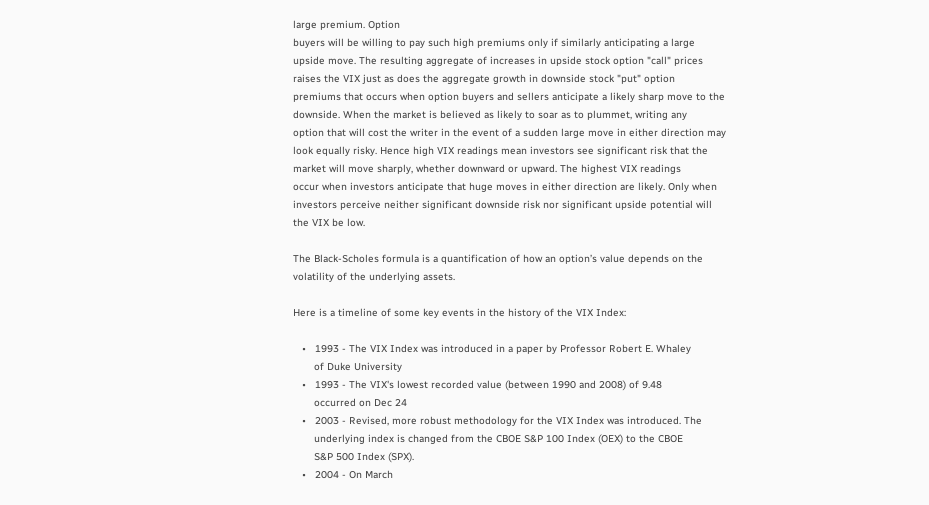large premium. Option
buyers will be willing to pay such high premiums only if similarly anticipating a large
upside move. The resulting aggregate of increases in upside stock option "call" prices
raises the VIX just as does the aggregate growth in downside stock "put" option
premiums that occurs when option buyers and sellers anticipate a likely sharp move to the
downside. When the market is believed as likely to soar as to plummet, writing any
option that will cost the writer in the event of a sudden large move in either direction may
look equally risky. Hence high VIX readings mean investors see significant risk that the
market will move sharply, whether downward or upward. The highest VIX readings
occur when investors anticipate that huge moves in either direction are likely. Only when
investors perceive neither significant downside risk nor significant upside potential will
the VIX be low.

The Black-Scholes formula is a quantification of how an option’s value depends on the
volatility of the underlying assets.

Here is a timeline of some key events in the history of the VIX Index:

   •   1993 - The VIX Index was introduced in a paper by Professor Robert E. Whaley
       of Duke University
   •   1993 - The VIX's lowest recorded value (between 1990 and 2008) of 9.48
       occurred on Dec 24
   •   2003 - Revised, more robust methodology for the VIX Index was introduced. The
       underlying index is changed from the CBOE S&P 100 Index (OEX) to the CBOE
       S&P 500 Index (SPX).
   •   2004 - On March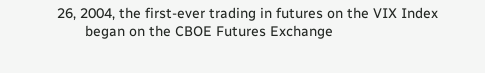26, 2004, the first-ever trading in futures on the VIX Index
       began on the CBOE Futures Exchange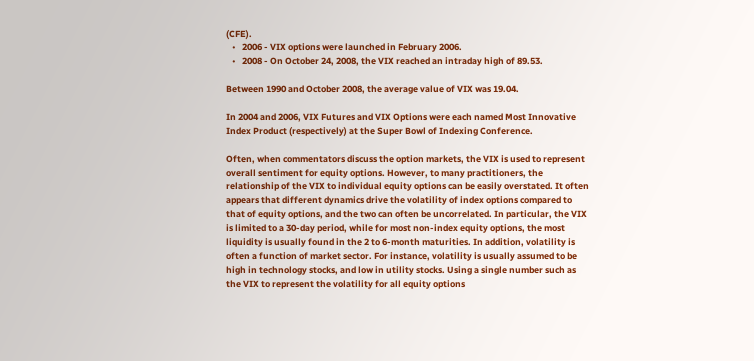(CFE).
   •   2006 - VIX options were launched in February 2006.
   •   2008 - On October 24, 2008, the VIX reached an intraday high of 89.53.

Between 1990 and October 2008, the average value of VIX was 19.04.

In 2004 and 2006, VIX Futures and VIX Options were each named Most Innovative
Index Product (respectively) at the Super Bowl of Indexing Conference.

Often, when commentators discuss the option markets, the VIX is used to represent
overall sentiment for equity options. However, to many practitioners, the
relationship of the VIX to individual equity options can be easily overstated. It often
appears that different dynamics drive the volatility of index options compared to
that of equity options, and the two can often be uncorrelated. In particular, the VIX
is limited to a 30-day period, while for most non-index equity options, the most
liquidity is usually found in the 2 to 6-month maturities. In addition, volatility is
often a function of market sector. For instance, volatility is usually assumed to be
high in technology stocks, and low in utility stocks. Using a single number such as
the VIX to represent the volatility for all equity options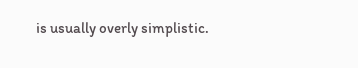is usually overly simplistic.